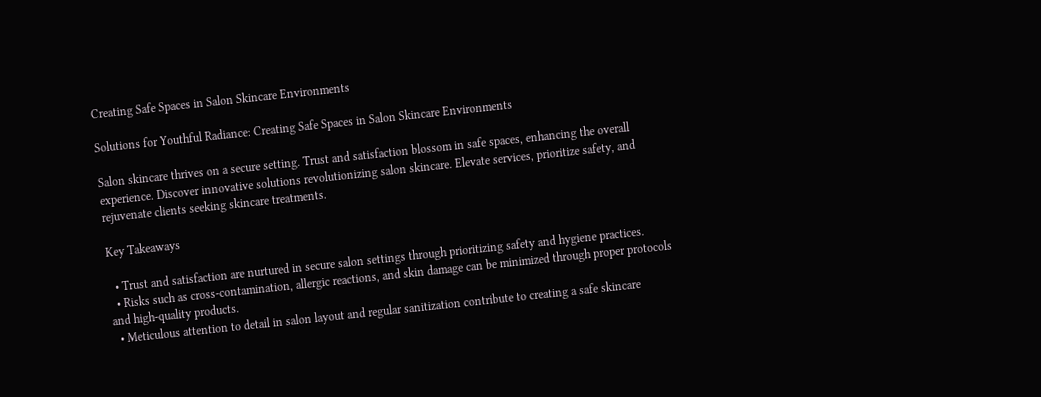Creating Safe Spaces in Salon Skincare Environments

Solutions for Youthful Radiance: Creating Safe Spaces in Salon Skincare Environments

Salon skincare thrives on a secure setting. Trust and satisfaction blossom in safe spaces, enhancing the overall experience. Discover innovative solutions revolutionizing salon skincare. Elevate services, prioritize safety, and rejuvenate clients seeking skincare treatments.

Key Takeaways

  • Trust and satisfaction are nurtured in secure salon settings through prioritizing safety and hygiene practices.
  • Risks such as cross-contamination, allergic reactions, and skin damage can be minimized through proper protocols and high-quality products.
  • Meticulous attention to detail in salon layout and regular sanitization contribute to creating a safe skincare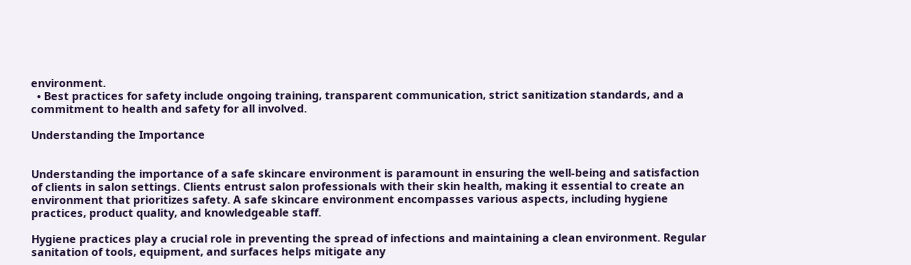environment.
  • Best practices for safety include ongoing training, transparent communication, strict sanitization standards, and a commitment to health and safety for all involved.

Understanding the Importance


Understanding the importance of a safe skincare environment is paramount in ensuring the well-being and satisfaction of clients in salon settings. Clients entrust salon professionals with their skin health, making it essential to create an environment that prioritizes safety. A safe skincare environment encompasses various aspects, including hygiene practices, product quality, and knowledgeable staff.

Hygiene practices play a crucial role in preventing the spread of infections and maintaining a clean environment. Regular sanitation of tools, equipment, and surfaces helps mitigate any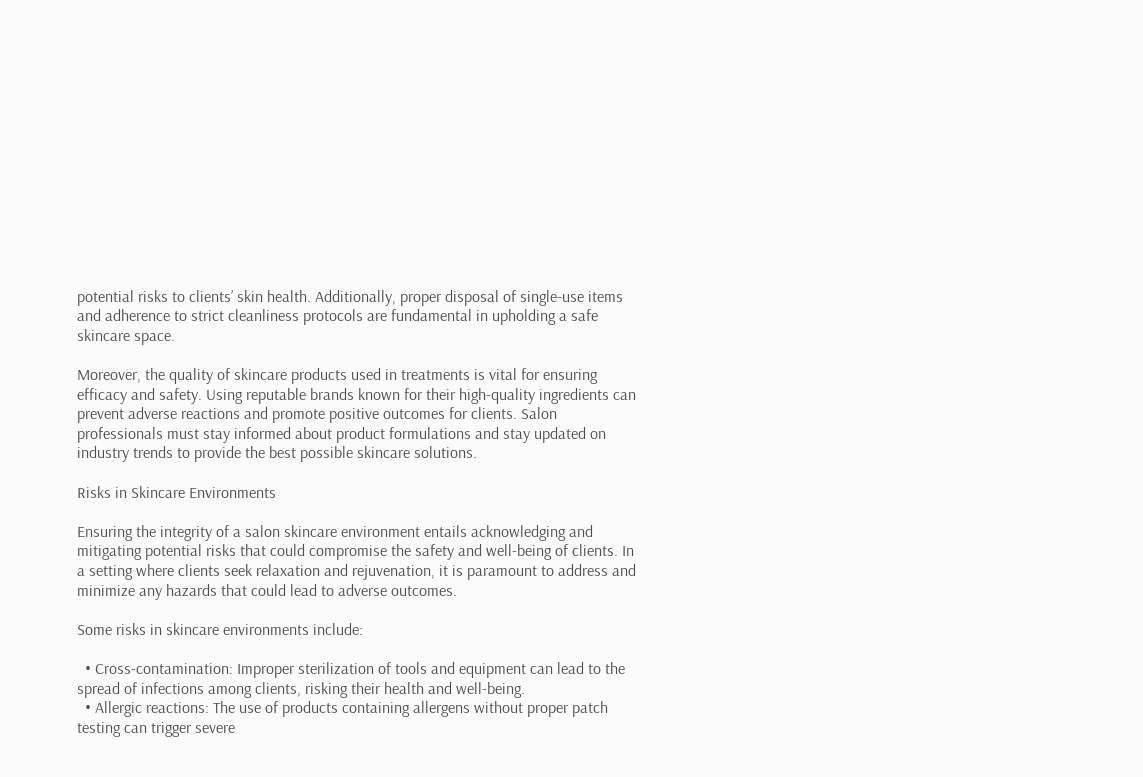potential risks to clients’ skin health. Additionally, proper disposal of single-use items and adherence to strict cleanliness protocols are fundamental in upholding a safe skincare space.

Moreover, the quality of skincare products used in treatments is vital for ensuring efficacy and safety. Using reputable brands known for their high-quality ingredients can prevent adverse reactions and promote positive outcomes for clients. Salon professionals must stay informed about product formulations and stay updated on industry trends to provide the best possible skincare solutions.

Risks in Skincare Environments

Ensuring the integrity of a salon skincare environment entails acknowledging and mitigating potential risks that could compromise the safety and well-being of clients. In a setting where clients seek relaxation and rejuvenation, it is paramount to address and minimize any hazards that could lead to adverse outcomes.

Some risks in skincare environments include:

  • Cross-contamination: Improper sterilization of tools and equipment can lead to the spread of infections among clients, risking their health and well-being.
  • Allergic reactions: The use of products containing allergens without proper patch testing can trigger severe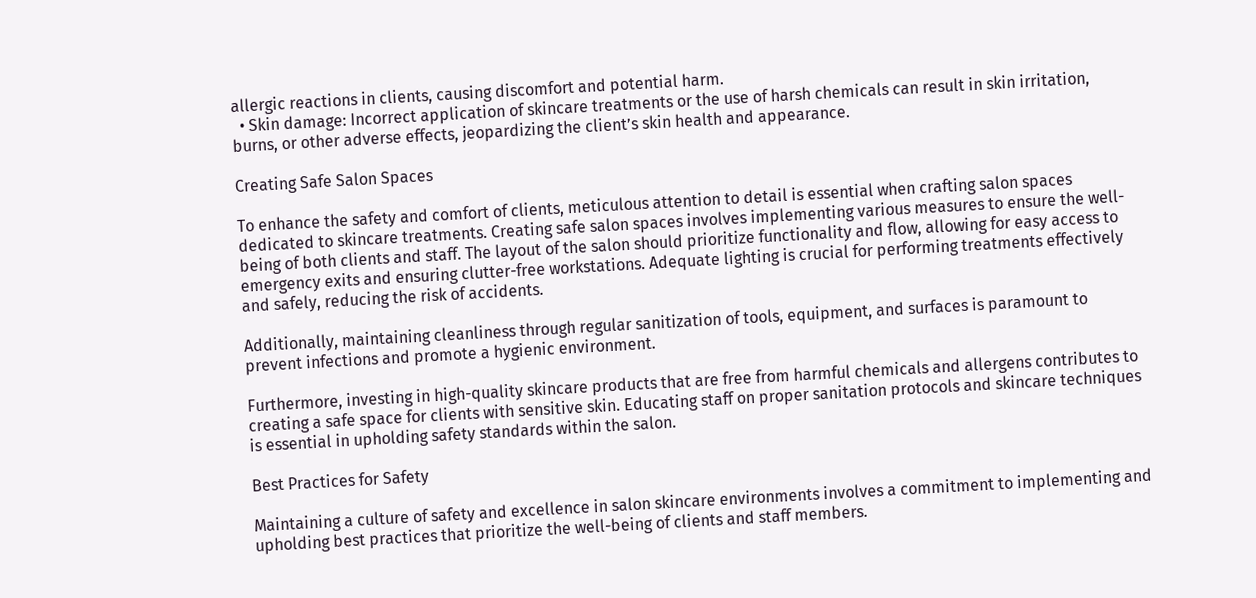allergic reactions in clients, causing discomfort and potential harm.
  • Skin damage: Incorrect application of skincare treatments or the use of harsh chemicals can result in skin irritation, burns, or other adverse effects, jeopardizing the client’s skin health and appearance.

Creating Safe Salon Spaces

To enhance the safety and comfort of clients, meticulous attention to detail is essential when crafting salon spaces dedicated to skincare treatments. Creating safe salon spaces involves implementing various measures to ensure the well-being of both clients and staff. The layout of the salon should prioritize functionality and flow, allowing for easy access to emergency exits and ensuring clutter-free workstations. Adequate lighting is crucial for performing treatments effectively and safely, reducing the risk of accidents.

Additionally, maintaining cleanliness through regular sanitization of tools, equipment, and surfaces is paramount to prevent infections and promote a hygienic environment.

Furthermore, investing in high-quality skincare products that are free from harmful chemicals and allergens contributes to creating a safe space for clients with sensitive skin. Educating staff on proper sanitation protocols and skincare techniques is essential in upholding safety standards within the salon.

Best Practices for Safety

Maintaining a culture of safety and excellence in salon skincare environments involves a commitment to implementing and upholding best practices that prioritize the well-being of clients and staff members.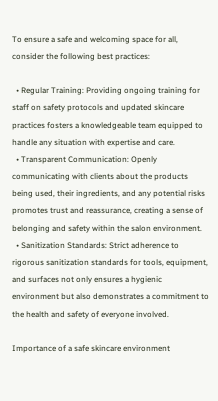To ensure a safe and welcoming space for all, consider the following best practices:

  • Regular Training: Providing ongoing training for staff on safety protocols and updated skincare practices fosters a knowledgeable team equipped to handle any situation with expertise and care.
  • Transparent Communication: Openly communicating with clients about the products being used, their ingredients, and any potential risks promotes trust and reassurance, creating a sense of belonging and safety within the salon environment.
  • Sanitization Standards: Strict adherence to rigorous sanitization standards for tools, equipment, and surfaces not only ensures a hygienic environment but also demonstrates a commitment to the health and safety of everyone involved.

Importance of a safe skincare environment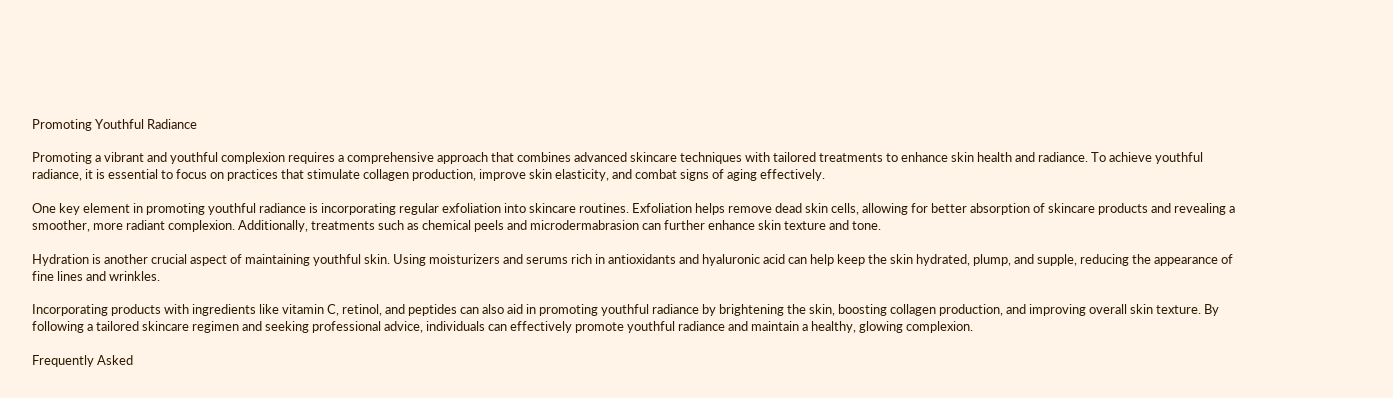Promoting Youthful Radiance

Promoting a vibrant and youthful complexion requires a comprehensive approach that combines advanced skincare techniques with tailored treatments to enhance skin health and radiance. To achieve youthful radiance, it is essential to focus on practices that stimulate collagen production, improve skin elasticity, and combat signs of aging effectively.

One key element in promoting youthful radiance is incorporating regular exfoliation into skincare routines. Exfoliation helps remove dead skin cells, allowing for better absorption of skincare products and revealing a smoother, more radiant complexion. Additionally, treatments such as chemical peels and microdermabrasion can further enhance skin texture and tone.

Hydration is another crucial aspect of maintaining youthful skin. Using moisturizers and serums rich in antioxidants and hyaluronic acid can help keep the skin hydrated, plump, and supple, reducing the appearance of fine lines and wrinkles.

Incorporating products with ingredients like vitamin C, retinol, and peptides can also aid in promoting youthful radiance by brightening the skin, boosting collagen production, and improving overall skin texture. By following a tailored skincare regimen and seeking professional advice, individuals can effectively promote youthful radiance and maintain a healthy, glowing complexion.

Frequently Asked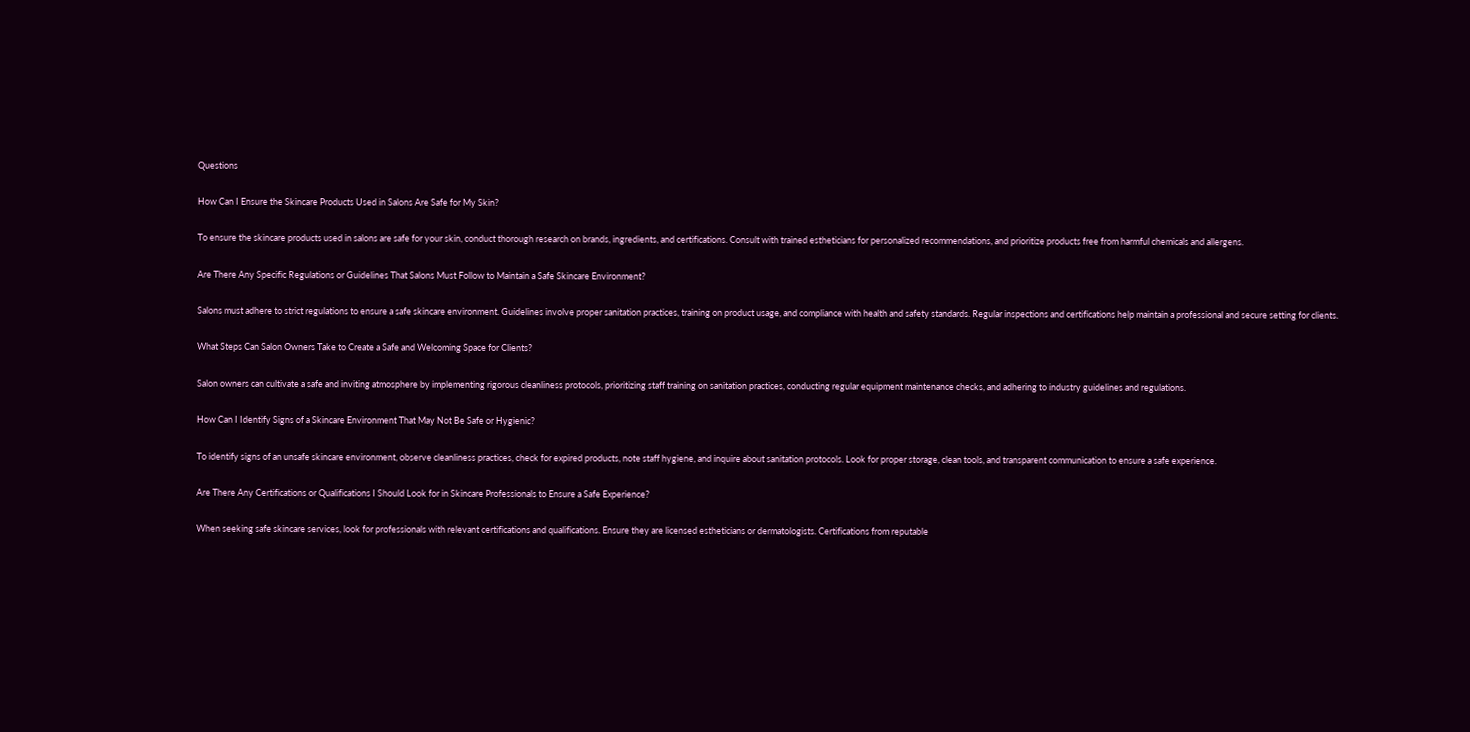Questions

How Can I Ensure the Skincare Products Used in Salons Are Safe for My Skin?

To ensure the skincare products used in salons are safe for your skin, conduct thorough research on brands, ingredients, and certifications. Consult with trained estheticians for personalized recommendations, and prioritize products free from harmful chemicals and allergens.

Are There Any Specific Regulations or Guidelines That Salons Must Follow to Maintain a Safe Skincare Environment?

Salons must adhere to strict regulations to ensure a safe skincare environment. Guidelines involve proper sanitation practices, training on product usage, and compliance with health and safety standards. Regular inspections and certifications help maintain a professional and secure setting for clients.

What Steps Can Salon Owners Take to Create a Safe and Welcoming Space for Clients?

Salon owners can cultivate a safe and inviting atmosphere by implementing rigorous cleanliness protocols, prioritizing staff training on sanitation practices, conducting regular equipment maintenance checks, and adhering to industry guidelines and regulations.

How Can I Identify Signs of a Skincare Environment That May Not Be Safe or Hygienic?

To identify signs of an unsafe skincare environment, observe cleanliness practices, check for expired products, note staff hygiene, and inquire about sanitation protocols. Look for proper storage, clean tools, and transparent communication to ensure a safe experience.

Are There Any Certifications or Qualifications I Should Look for in Skincare Professionals to Ensure a Safe Experience?

When seeking safe skincare services, look for professionals with relevant certifications and qualifications. Ensure they are licensed estheticians or dermatologists. Certifications from reputable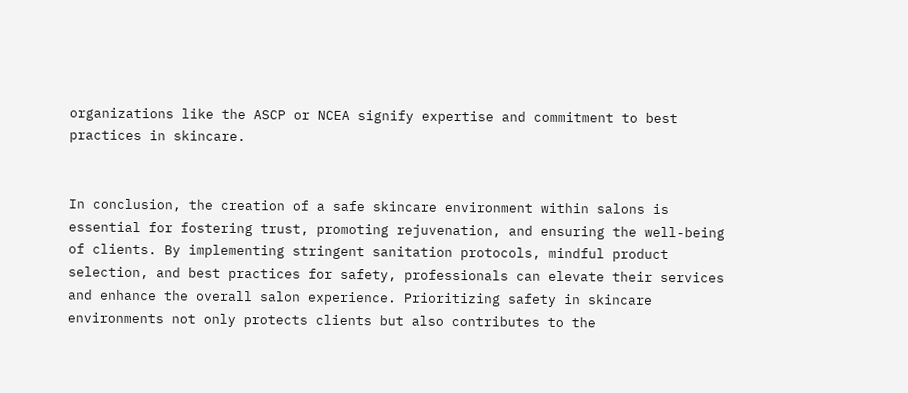organizations like the ASCP or NCEA signify expertise and commitment to best practices in skincare.


In conclusion, the creation of a safe skincare environment within salons is essential for fostering trust, promoting rejuvenation, and ensuring the well-being of clients. By implementing stringent sanitation protocols, mindful product selection, and best practices for safety, professionals can elevate their services and enhance the overall salon experience. Prioritizing safety in skincare environments not only protects clients but also contributes to the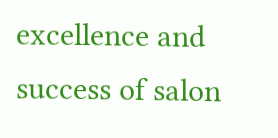excellence and success of salon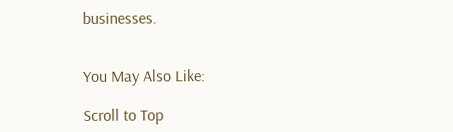businesses.


You May Also Like:

Scroll to Top